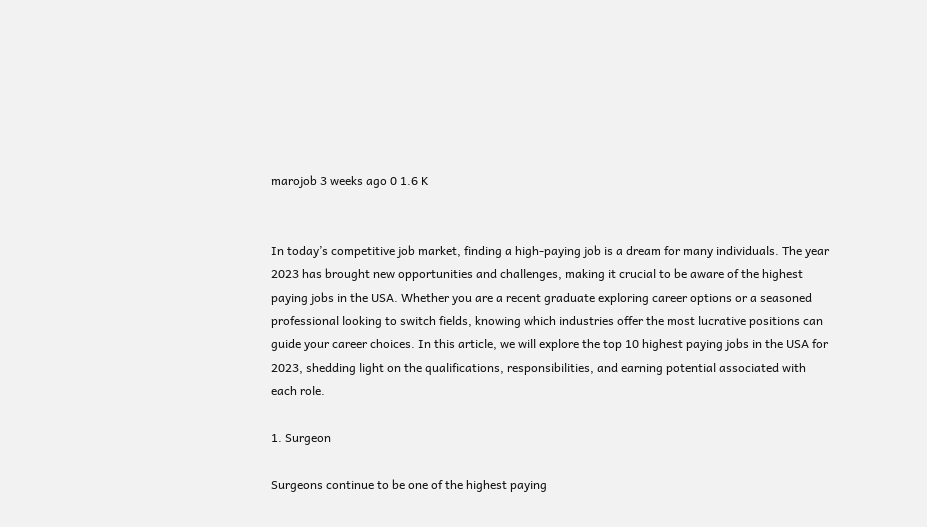marojob 3 weeks ago 0 1.6 K


In today’s competitive job market, finding a high-paying job is a dream for many individuals. The year 2023 has brought new opportunities and challenges, making it crucial to be aware of the highest paying jobs in the USA. Whether you are a recent graduate exploring career options or a seasoned professional looking to switch fields, knowing which industries offer the most lucrative positions can guide your career choices. In this article, we will explore the top 10 highest paying jobs in the USA for 2023, shedding light on the qualifications, responsibilities, and earning potential associated with each role.

1. Surgeon

Surgeons continue to be one of the highest paying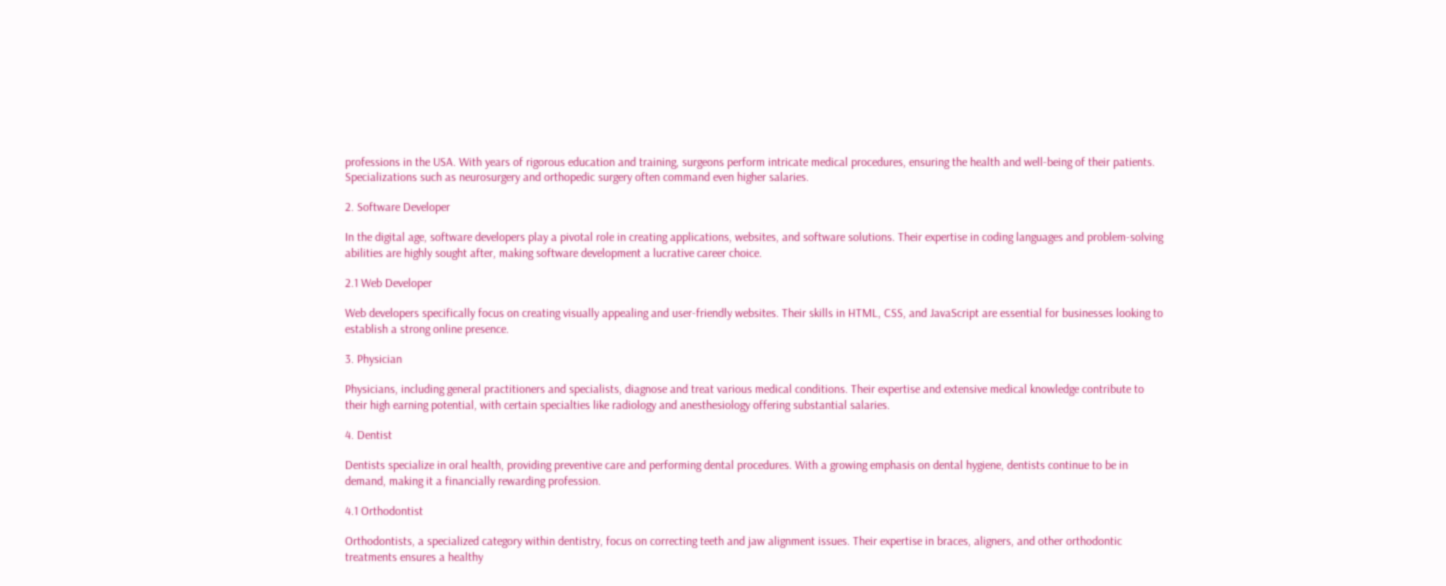professions in the USA. With years of rigorous education and training, surgeons perform intricate medical procedures, ensuring the health and well-being of their patients. Specializations such as neurosurgery and orthopedic surgery often command even higher salaries.

2. Software Developer

In the digital age, software developers play a pivotal role in creating applications, websites, and software solutions. Their expertise in coding languages and problem-solving abilities are highly sought after, making software development a lucrative career choice.

2.1 Web Developer

Web developers specifically focus on creating visually appealing and user-friendly websites. Their skills in HTML, CSS, and JavaScript are essential for businesses looking to establish a strong online presence.

3. Physician

Physicians, including general practitioners and specialists, diagnose and treat various medical conditions. Their expertise and extensive medical knowledge contribute to their high earning potential, with certain specialties like radiology and anesthesiology offering substantial salaries.

4. Dentist

Dentists specialize in oral health, providing preventive care and performing dental procedures. With a growing emphasis on dental hygiene, dentists continue to be in demand, making it a financially rewarding profession.

4.1 Orthodontist

Orthodontists, a specialized category within dentistry, focus on correcting teeth and jaw alignment issues. Their expertise in braces, aligners, and other orthodontic treatments ensures a healthy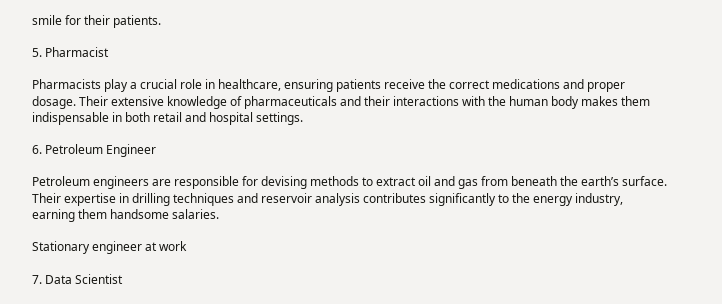smile for their patients.

5. Pharmacist

Pharmacists play a crucial role in healthcare, ensuring patients receive the correct medications and proper dosage. Their extensive knowledge of pharmaceuticals and their interactions with the human body makes them indispensable in both retail and hospital settings.

6. Petroleum Engineer

Petroleum engineers are responsible for devising methods to extract oil and gas from beneath the earth’s surface. Their expertise in drilling techniques and reservoir analysis contributes significantly to the energy industry, earning them handsome salaries.

Stationary engineer at work

7. Data Scientist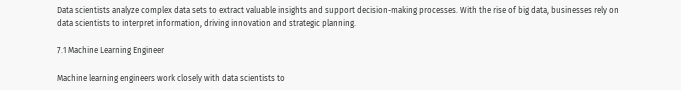Data scientists analyze complex data sets to extract valuable insights and support decision-making processes. With the rise of big data, businesses rely on data scientists to interpret information, driving innovation and strategic planning.

7.1 Machine Learning Engineer

Machine learning engineers work closely with data scientists to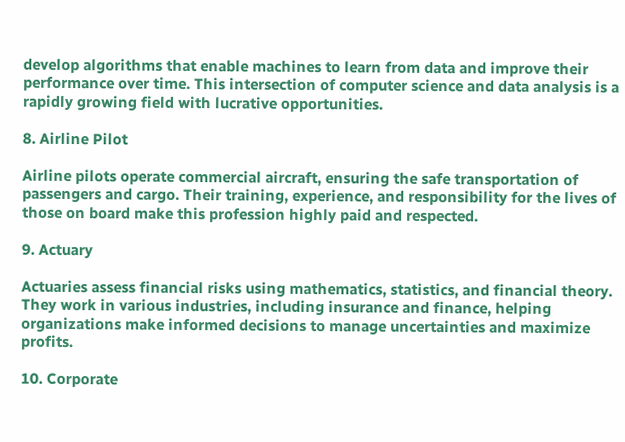develop algorithms that enable machines to learn from data and improve their performance over time. This intersection of computer science and data analysis is a rapidly growing field with lucrative opportunities.

8. Airline Pilot

Airline pilots operate commercial aircraft, ensuring the safe transportation of passengers and cargo. Their training, experience, and responsibility for the lives of those on board make this profession highly paid and respected.

9. Actuary

Actuaries assess financial risks using mathematics, statistics, and financial theory. They work in various industries, including insurance and finance, helping organizations make informed decisions to manage uncertainties and maximize profits.

10. Corporate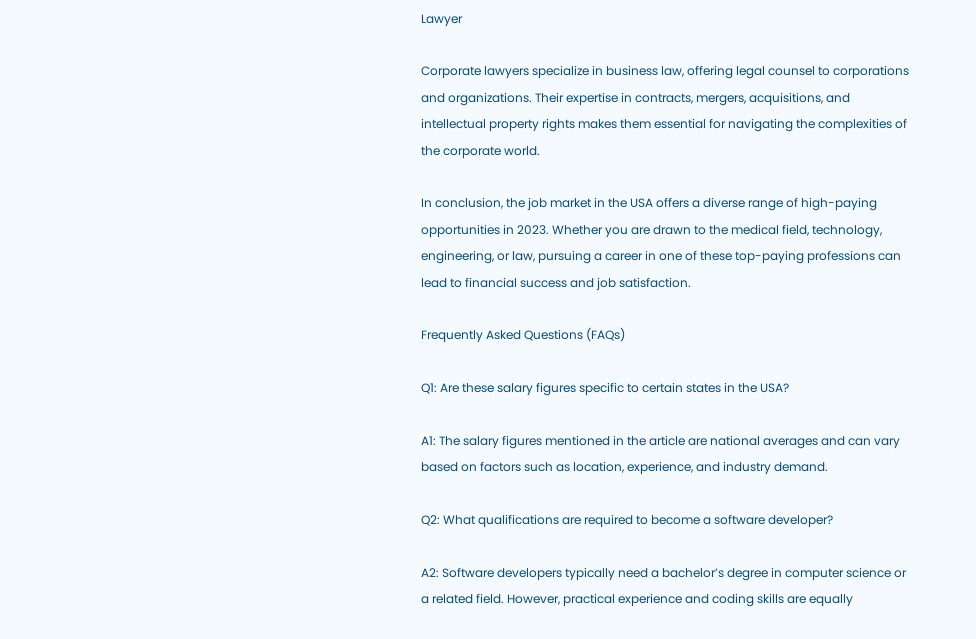Lawyer

Corporate lawyers specialize in business law, offering legal counsel to corporations and organizations. Their expertise in contracts, mergers, acquisitions, and intellectual property rights makes them essential for navigating the complexities of the corporate world.

In conclusion, the job market in the USA offers a diverse range of high-paying opportunities in 2023. Whether you are drawn to the medical field, technology, engineering, or law, pursuing a career in one of these top-paying professions can lead to financial success and job satisfaction.

Frequently Asked Questions (FAQs)

Q1: Are these salary figures specific to certain states in the USA?

A1: The salary figures mentioned in the article are national averages and can vary based on factors such as location, experience, and industry demand.

Q2: What qualifications are required to become a software developer?

A2: Software developers typically need a bachelor’s degree in computer science or a related field. However, practical experience and coding skills are equally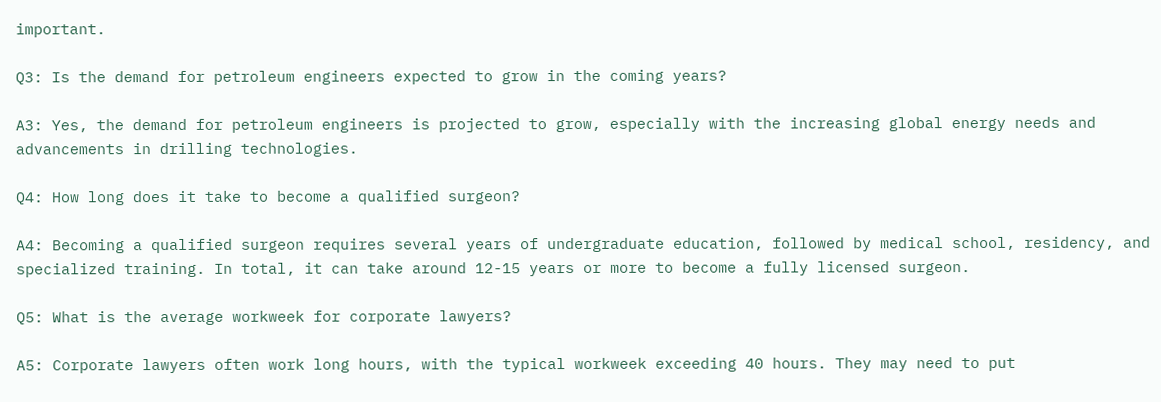important.

Q3: Is the demand for petroleum engineers expected to grow in the coming years?

A3: Yes, the demand for petroleum engineers is projected to grow, especially with the increasing global energy needs and advancements in drilling technologies.

Q4: How long does it take to become a qualified surgeon?

A4: Becoming a qualified surgeon requires several years of undergraduate education, followed by medical school, residency, and specialized training. In total, it can take around 12-15 years or more to become a fully licensed surgeon.

Q5: What is the average workweek for corporate lawyers?

A5: Corporate lawyers often work long hours, with the typical workweek exceeding 40 hours. They may need to put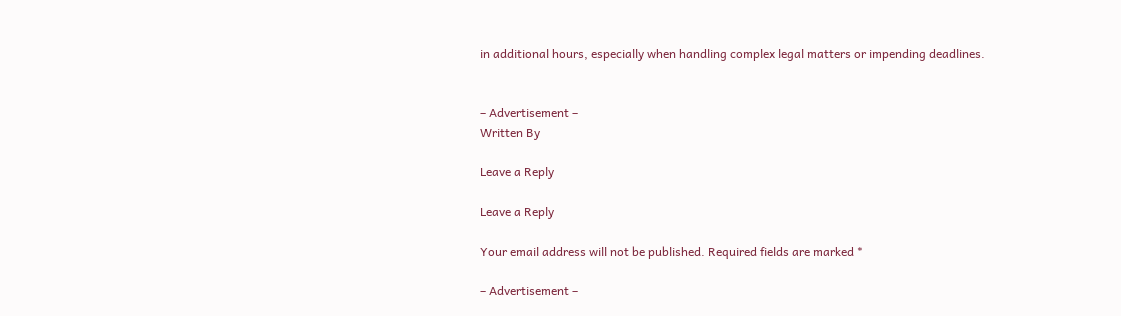in additional hours, especially when handling complex legal matters or impending deadlines.


– Advertisement –
Written By

Leave a Reply

Leave a Reply

Your email address will not be published. Required fields are marked *

– Advertisement –